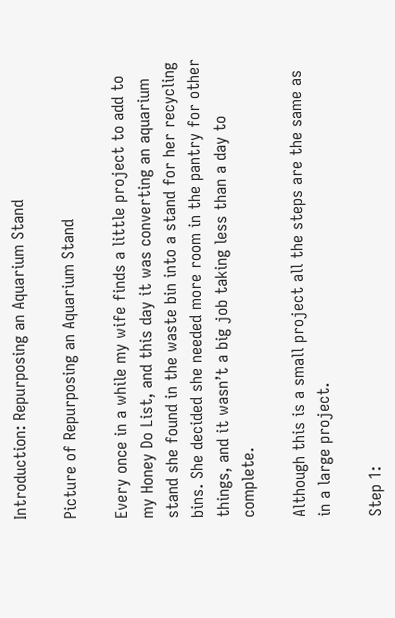Introduction: Repurposing an Aquarium Stand

Picture of Repurposing an Aquarium Stand

Every once in a while my wife finds a little project to add to my Honey Do List, and this day it was converting an aquarium stand she found in the waste bin into a stand for her recycling bins. She decided she needed more room in the pantry for other things, and it wasn’t a big job taking less than a day to complete.

Although this is a small project all the steps are the same as in a large project.

Step 1: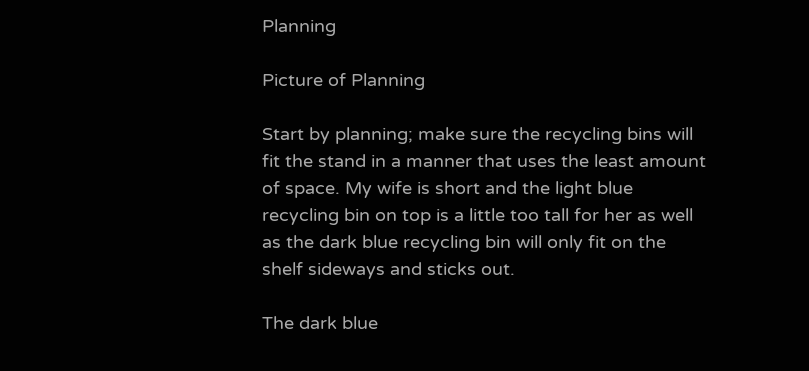Planning

Picture of Planning

Start by planning; make sure the recycling bins will fit the stand in a manner that uses the least amount of space. My wife is short and the light blue recycling bin on top is a little too tall for her as well as the dark blue recycling bin will only fit on the shelf sideways and sticks out.

The dark blue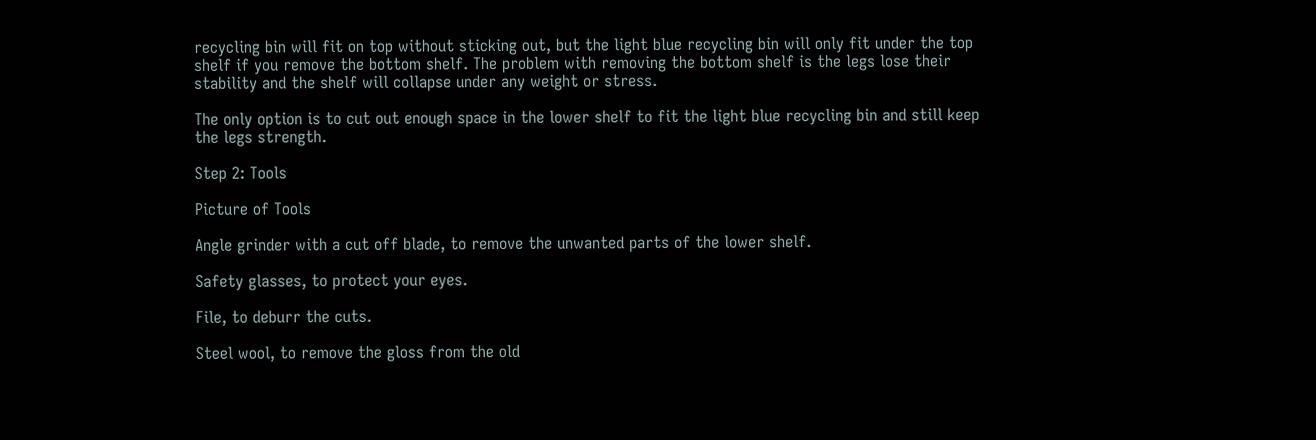recycling bin will fit on top without sticking out, but the light blue recycling bin will only fit under the top shelf if you remove the bottom shelf. The problem with removing the bottom shelf is the legs lose their stability and the shelf will collapse under any weight or stress.

The only option is to cut out enough space in the lower shelf to fit the light blue recycling bin and still keep the legs strength.

Step 2: Tools

Picture of Tools

Angle grinder with a cut off blade, to remove the unwanted parts of the lower shelf.

Safety glasses, to protect your eyes.

File, to deburr the cuts.

Steel wool, to remove the gloss from the old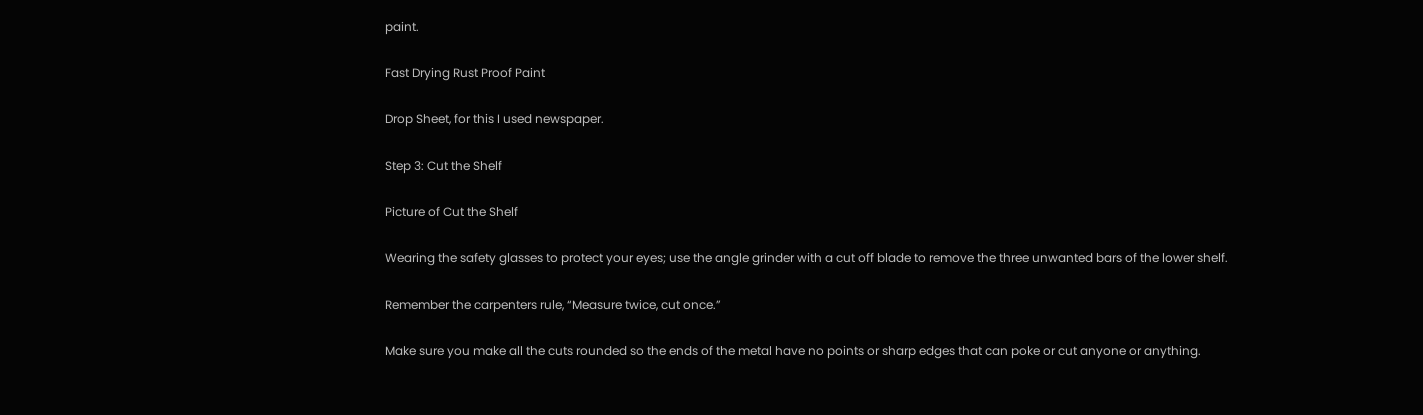paint.

Fast Drying Rust Proof Paint

Drop Sheet, for this I used newspaper.

Step 3: Cut the Shelf

Picture of Cut the Shelf

Wearing the safety glasses to protect your eyes; use the angle grinder with a cut off blade to remove the three unwanted bars of the lower shelf.

Remember the carpenters rule, “Measure twice, cut once.”

Make sure you make all the cuts rounded so the ends of the metal have no points or sharp edges that can poke or cut anyone or anything.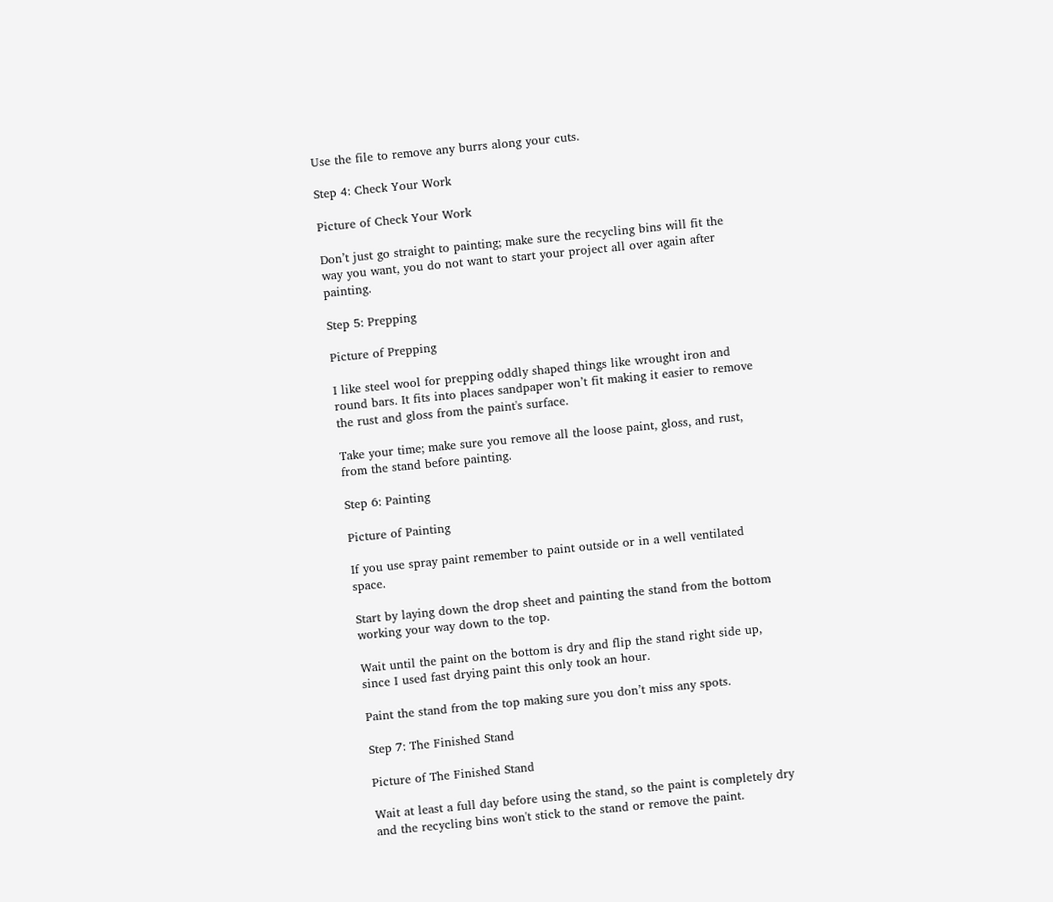Use the file to remove any burrs along your cuts.

Step 4: Check Your Work

Picture of Check Your Work

Don’t just go straight to painting; make sure the recycling bins will fit the way you want, you do not want to start your project all over again after painting.

Step 5: Prepping

Picture of Prepping

I like steel wool for prepping oddly shaped things like wrought iron and round bars. It fits into places sandpaper won’t fit making it easier to remove the rust and gloss from the paint's surface.

Take your time; make sure you remove all the loose paint, gloss, and rust, from the stand before painting.

Step 6: Painting

Picture of Painting

If you use spray paint remember to paint outside or in a well ventilated space.

Start by laying down the drop sheet and painting the stand from the bottom working your way down to the top.

Wait until the paint on the bottom is dry and flip the stand right side up, since I used fast drying paint this only took an hour.

Paint the stand from the top making sure you don’t miss any spots.

Step 7: The Finished Stand

Picture of The Finished Stand

Wait at least a full day before using the stand, so the paint is completely dry and the recycling bins won't stick to the stand or remove the paint.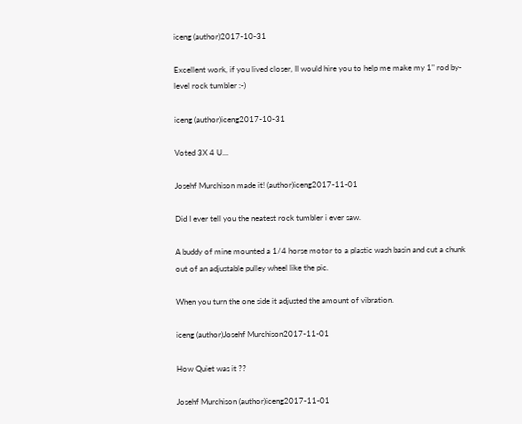iceng (author)2017-10-31

Excellent work, if you lived closer, II would hire you to help me make my 1" rod by-level rock tumbler :-)

iceng (author)iceng2017-10-31

Voted 3X 4 U...

Josehf Murchison made it! (author)iceng2017-11-01

Did I ever tell you the neatest rock tumbler i ever saw.

A buddy of mine mounted a 1/4 horse motor to a plastic wash basin and cut a chunk out of an adjustable pulley wheel like the pic.

When you turn the one side it adjusted the amount of vibration.

iceng (author)Josehf Murchison2017-11-01

How Quiet was it ??

Josehf Murchison (author)iceng2017-11-01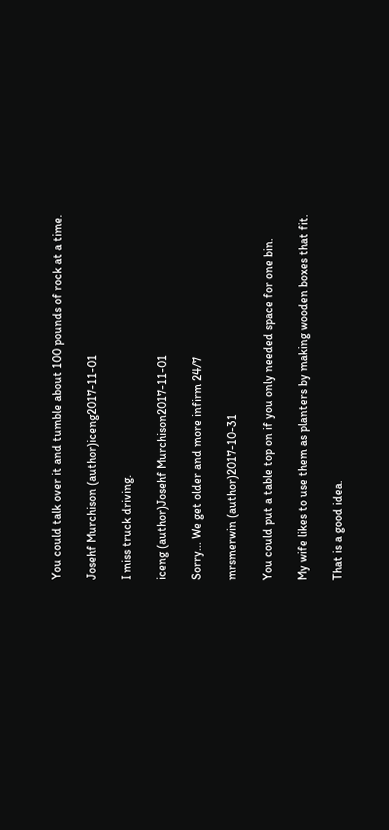You could talk over it and tumble about 100 pounds of rock at a time.

Josehf Murchison (author)iceng2017-11-01

I miss truck driving.

iceng (author)Josehf Murchison2017-11-01

Sorry... We get older and more infirm 24/7

mrsmerwin (author)2017-10-31

You could put a table top on if you only needed space for one bin.

My wife likes to use them as planters by making wooden boxes that fit.

That is a good idea.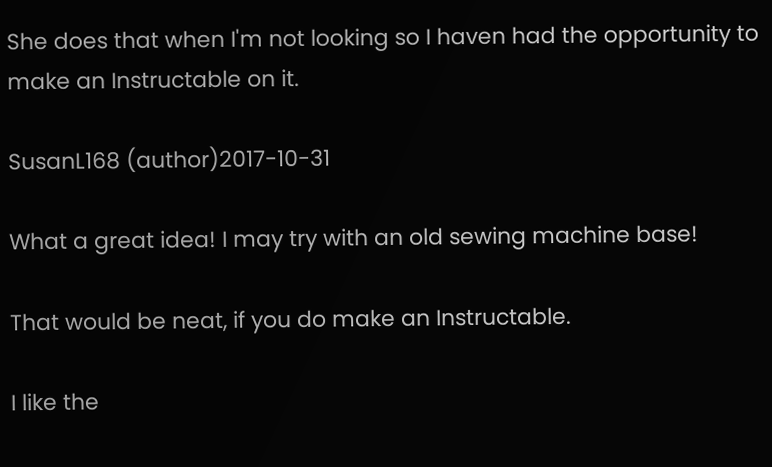She does that when I'm not looking so I haven had the opportunity to make an Instructable on it.

SusanL168 (author)2017-10-31

What a great idea! I may try with an old sewing machine base!

That would be neat, if you do make an Instructable.

I like the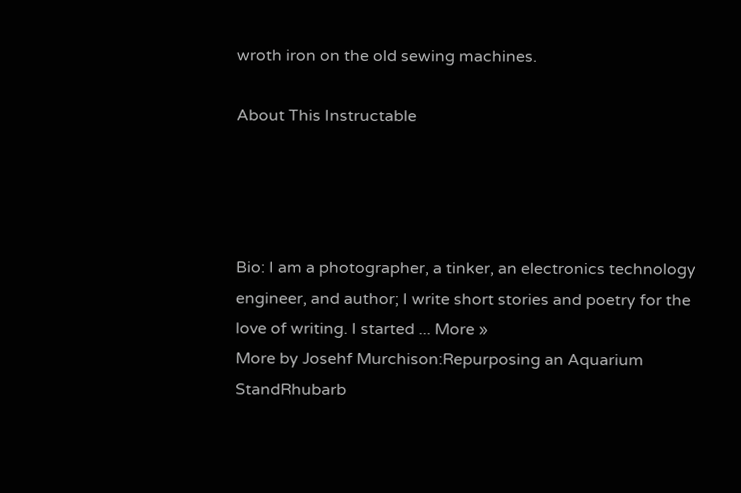wroth iron on the old sewing machines.

About This Instructable




Bio: I am a photographer, a tinker, an electronics technology engineer, and author; I write short stories and poetry for the love of writing. I started ... More »
More by Josehf Murchison:Repurposing an Aquarium StandRhubarb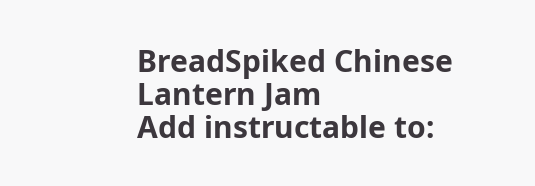BreadSpiked Chinese Lantern Jam
Add instructable to: